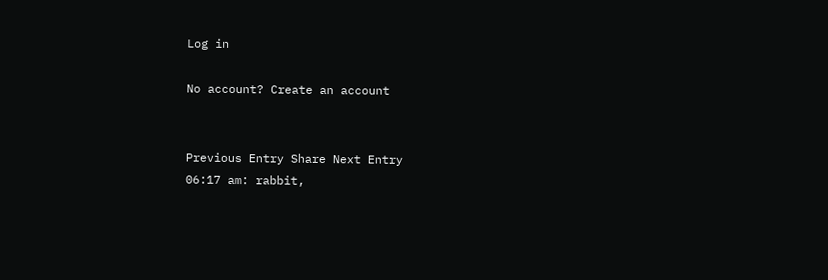Log in

No account? Create an account


Previous Entry Share Next Entry
06:17 am: rabbit,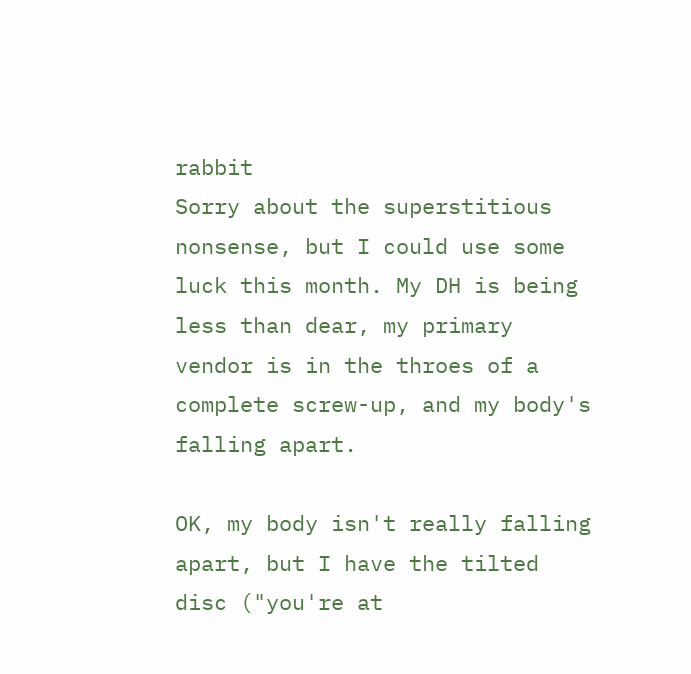rabbit
Sorry about the superstitious nonsense, but I could use some luck this month. My DH is being less than dear, my primary vendor is in the throes of a complete screw-up, and my body's falling apart.

OK, my body isn't really falling apart, but I have the tilted disc ("you're at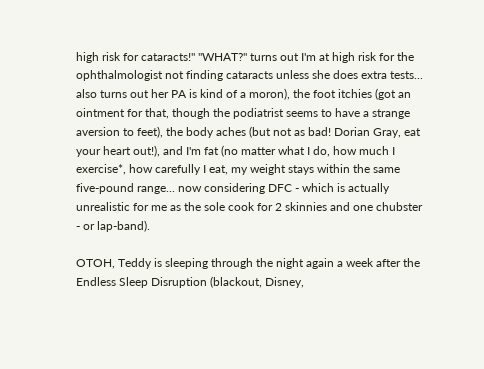high risk for cataracts!" "WHAT?" turns out I'm at high risk for the ophthalmologist not finding cataracts unless she does extra tests... also turns out her PA is kind of a moron), the foot itchies (got an ointment for that, though the podiatrist seems to have a strange aversion to feet), the body aches (but not as bad! Dorian Gray, eat your heart out!), and I'm fat (no matter what I do, how much I exercise*, how carefully I eat, my weight stays within the same five-pound range... now considering DFC - which is actually unrealistic for me as the sole cook for 2 skinnies and one chubster - or lap-band).

OTOH, Teddy is sleeping through the night again a week after the Endless Sleep Disruption (blackout, Disney,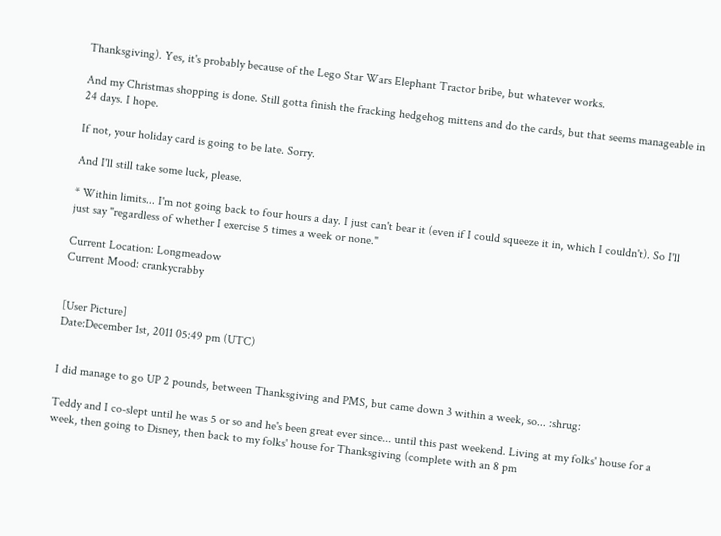Thanksgiving). Yes, it's probably because of the Lego Star Wars Elephant Tractor bribe, but whatever works.

And my Christmas shopping is done. Still gotta finish the fracking hedgehog mittens and do the cards, but that seems manageable in 24 days. I hope.

If not, your holiday card is going to be late. Sorry.

And I'll still take some luck, please.

* Within limits... I'm not going back to four hours a day. I just can't bear it (even if I could squeeze it in, which I couldn't). So I'll just say "regardless of whether I exercise 5 times a week or none."

Current Location: Longmeadow
Current Mood: crankycrabby


[User Picture]
Date:December 1st, 2011 05:49 pm (UTC)


I did manage to go UP 2 pounds, between Thanksgiving and PMS, but came down 3 within a week, so... :shrug:

Teddy and I co-slept until he was 5 or so and he's been great ever since... until this past weekend. Living at my folks' house for a week, then going to Disney, then back to my folks' house for Thanksgiving (complete with an 8 pm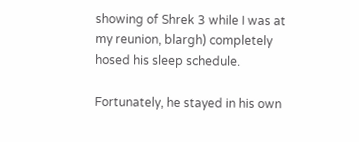showing of Shrek 3 while I was at my reunion, blargh) completely hosed his sleep schedule.

Fortunately, he stayed in his own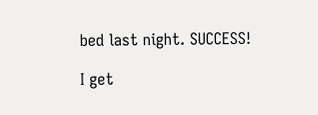bed last night. SUCCESS!

I get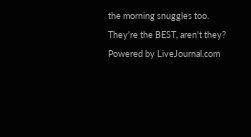the morning snuggles too. They're the BEST, aren't they?
Powered by LiveJournal.com